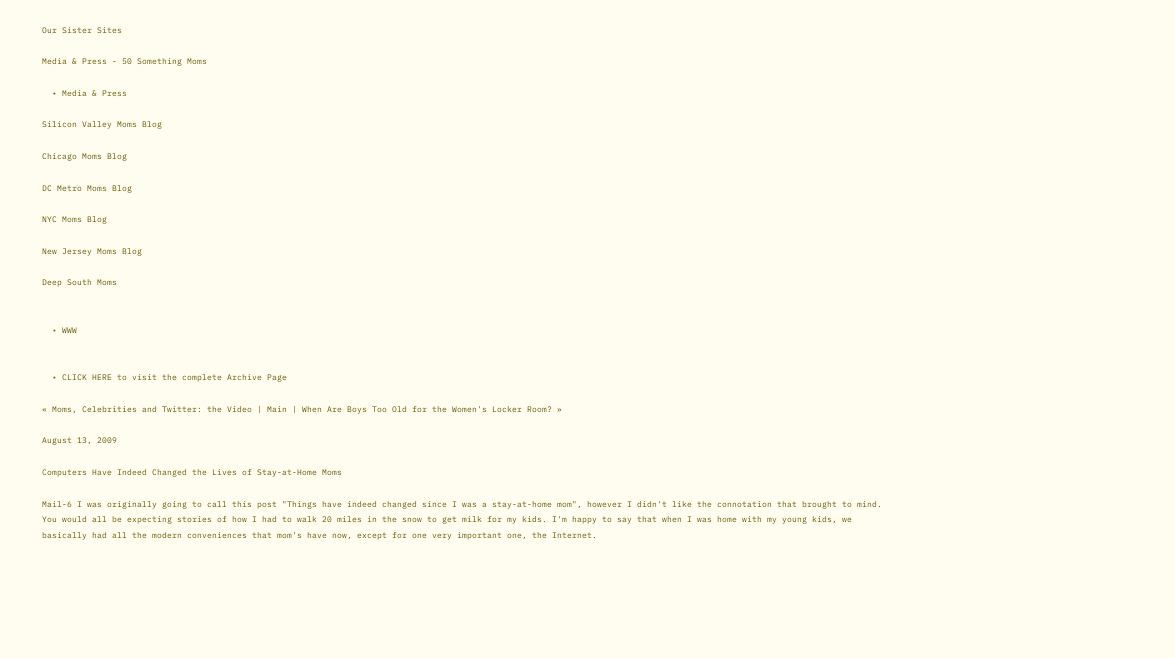Our Sister Sites

Media & Press - 50 Something Moms

  • Media & Press

Silicon Valley Moms Blog

Chicago Moms Blog

DC Metro Moms Blog

NYC Moms Blog

New Jersey Moms Blog

Deep South Moms


  • WWW


  • CLICK HERE to visit the complete Archive Page

« Moms, Celebrities and Twitter: the Video | Main | When Are Boys Too Old for the Women's Locker Room? »

August 13, 2009

Computers Have Indeed Changed the Lives of Stay-at-Home Moms

Mail-6 I was originally going to call this post "Things have indeed changed since I was a stay-at-home mom", however I didn't like the connotation that brought to mind. You would all be expecting stories of how I had to walk 20 miles in the snow to get milk for my kids. I'm happy to say that when I was home with my young kids, we basically had all the modern conveniences that mom's have now, except for one very important one, the Internet.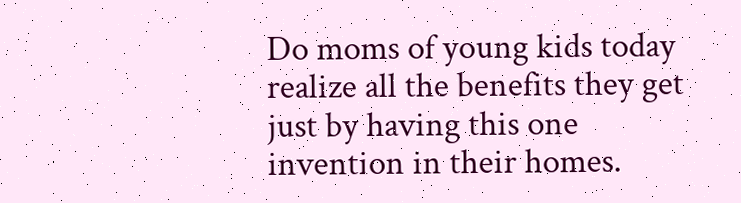Do moms of young kids today realize all the benefits they get just by having this one invention in their homes.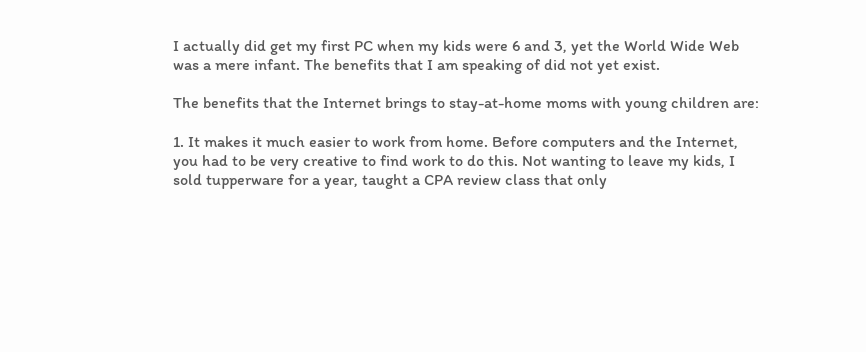I actually did get my first PC when my kids were 6 and 3, yet the World Wide Web was a mere infant. The benefits that I am speaking of did not yet exist.

The benefits that the Internet brings to stay-at-home moms with young children are:

1. It makes it much easier to work from home. Before computers and the Internet, you had to be very creative to find work to do this. Not wanting to leave my kids, I sold tupperware for a year, taught a CPA review class that only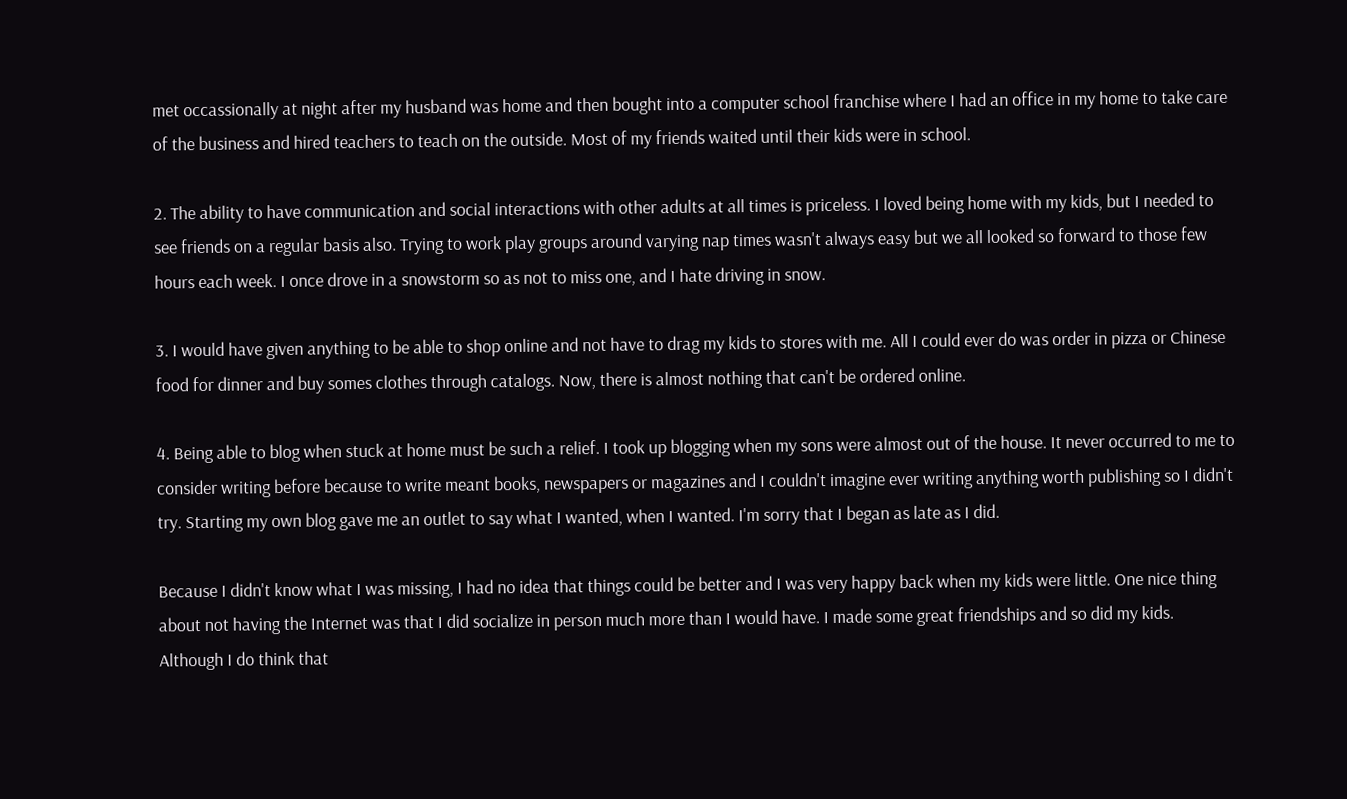met occassionally at night after my husband was home and then bought into a computer school franchise where I had an office in my home to take care of the business and hired teachers to teach on the outside. Most of my friends waited until their kids were in school.

2. The ability to have communication and social interactions with other adults at all times is priceless. I loved being home with my kids, but I needed to see friends on a regular basis also. Trying to work play groups around varying nap times wasn't always easy but we all looked so forward to those few hours each week. I once drove in a snowstorm so as not to miss one, and I hate driving in snow.

3. I would have given anything to be able to shop online and not have to drag my kids to stores with me. All I could ever do was order in pizza or Chinese food for dinner and buy somes clothes through catalogs. Now, there is almost nothing that can't be ordered online.

4. Being able to blog when stuck at home must be such a relief. I took up blogging when my sons were almost out of the house. It never occurred to me to consider writing before because to write meant books, newspapers or magazines and I couldn't imagine ever writing anything worth publishing so I didn't try. Starting my own blog gave me an outlet to say what I wanted, when I wanted. I'm sorry that I began as late as I did.

Because I didn't know what I was missing, I had no idea that things could be better and I was very happy back when my kids were little. One nice thing about not having the Internet was that I did socialize in person much more than I would have. I made some great friendships and so did my kids. Although I do think that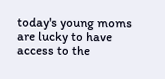today's young moms are lucky to have access to the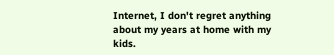Internet, I don't regret anything about my years at home with my kids.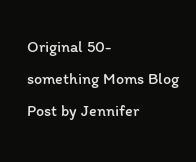Original 50-something Moms Blog Post by Jennifer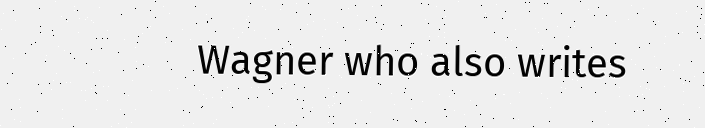Wagner who also writes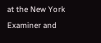at the New York Examiner and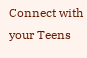Connect with your Teens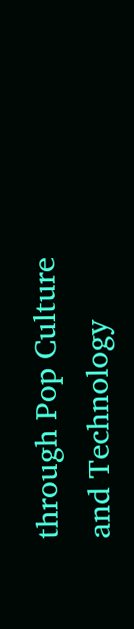through Pop Culture and Technology